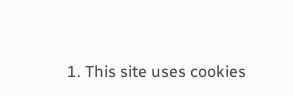1. This site uses cookies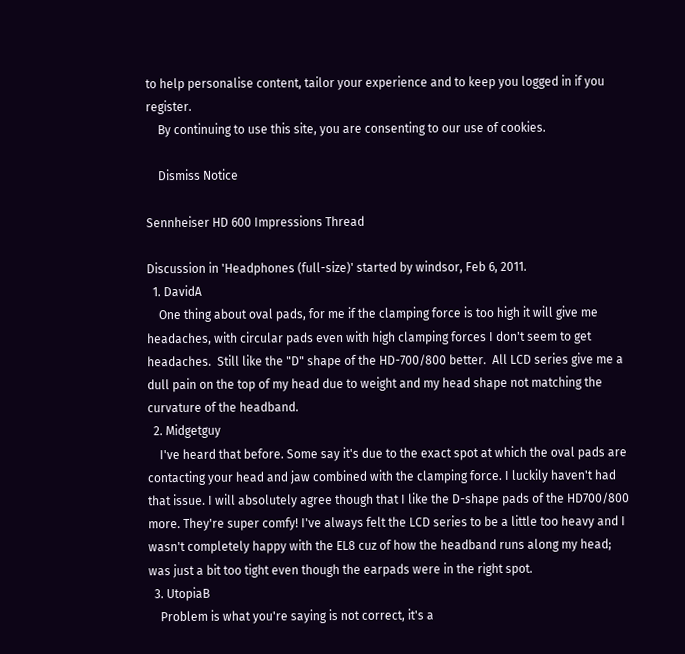to help personalise content, tailor your experience and to keep you logged in if you register.
    By continuing to use this site, you are consenting to our use of cookies.

    Dismiss Notice

Sennheiser HD 600 Impressions Thread

Discussion in 'Headphones (full-size)' started by windsor, Feb 6, 2011.
  1. DavidA
    One thing about oval pads, for me if the clamping force is too high it will give me headaches, with circular pads even with high clamping forces I don't seem to get headaches.  Still like the "D" shape of the HD-700/800 better.  All LCD series give me a dull pain on the top of my head due to weight and my head shape not matching the curvature of the headband.
  2. Midgetguy
    I've heard that before. Some say it's due to the exact spot at which the oval pads are contacting your head and jaw combined with the clamping force. I luckily haven't had that issue. I will absolutely agree though that I like the D-shape pads of the HD700/800 more. They're super comfy! I've always felt the LCD series to be a little too heavy and I wasn't completely happy with the EL8 cuz of how the headband runs along my head; was just a bit too tight even though the earpads were in the right spot.
  3. UtopiaB
    Problem is what you're saying is not correct, it's a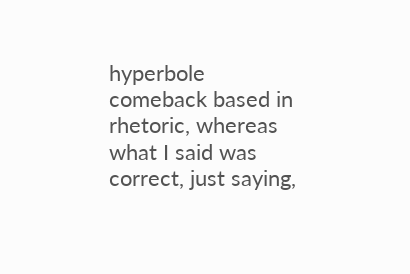hyperbole comeback based in rhetoric, whereas what I said was correct, just saying,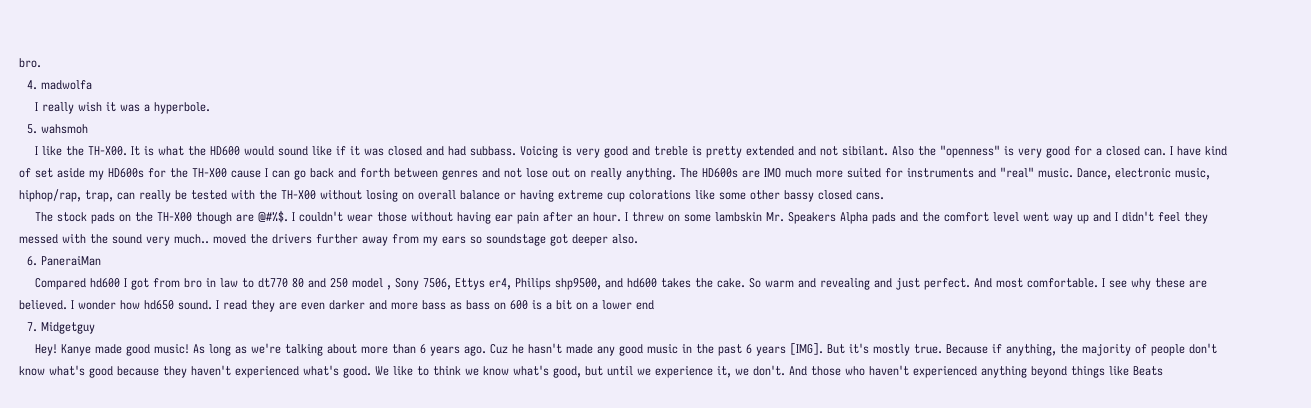bro.
  4. madwolfa
    I really wish it was a hyperbole.
  5. wahsmoh
    I like the TH-X00. It is what the HD600 would sound like if it was closed and had subbass. Voicing is very good and treble is pretty extended and not sibilant. Also the "openness" is very good for a closed can. I have kind of set aside my HD600s for the TH-X00 cause I can go back and forth between genres and not lose out on really anything. The HD600s are IMO much more suited for instruments and "real" music. Dance, electronic music, hiphop/rap, trap, can really be tested with the TH-X00 without losing on overall balance or having extreme cup colorations like some other bassy closed cans.
    The stock pads on the TH-X00 though are @#%$. I couldn't wear those without having ear pain after an hour. I threw on some lambskin Mr. Speakers Alpha pads and the comfort level went way up and I didn't feel they messed with the sound very much.. moved the drivers further away from my ears so soundstage got deeper also.
  6. PaneraiMan
    Compared hd600 I got from bro in law to dt770 80 and 250 model , Sony 7506, Ettys er4, Philips shp9500, and hd600 takes the cake. So warm and revealing and just perfect. And most comfortable. I see why these are believed. I wonder how hd650 sound. I read they are even darker and more bass as bass on 600 is a bit on a lower end
  7. Midgetguy
    Hey! Kanye made good music! As long as we're talking about more than 6 years ago. Cuz he hasn't made any good music in the past 6 years [IMG]. But it's mostly true. Because if anything, the majority of people don't know what's good because they haven't experienced what's good. We like to think we know what's good, but until we experience it, we don't. And those who haven't experienced anything beyond things like Beats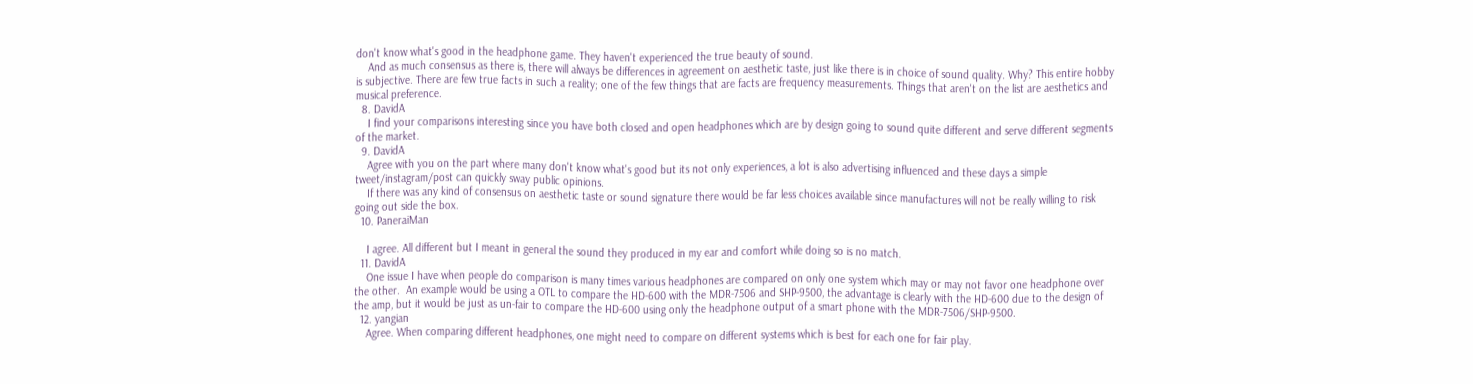don't know what's good in the headphone game. They haven't experienced the true beauty of sound.
    And as much consensus as there is, there will always be differences in agreement on aesthetic taste, just like there is in choice of sound quality. Why? This entire hobby is subjective. There are few true facts in such a reality; one of the few things that are facts are frequency measurements. Things that aren't on the list are aesthetics and musical preference.
  8. DavidA
    I find your comparisons interesting since you have both closed and open headphones which are by design going to sound quite different and serve different segments of the market.
  9. DavidA
    Agree with you on the part where many don't know what's good but its not only experiences, a lot is also advertising influenced and these days a simple tweet/instagram/post can quickly sway public opinions.
    If there was any kind of consensus on aesthetic taste or sound signature there would be far less choices available since manufactures will not be really willing to risk going out side the box.
  10. PaneraiMan

    I agree. All different but I meant in general the sound they produced in my ear and comfort while doing so is no match.
  11. DavidA
    One issue I have when people do comparison is many times various headphones are compared on only one system which may or may not favor one headphone over the other.  An example would be using a OTL to compare the HD-600 with the MDR-7506 and SHP-9500, the advantage is clearly with the HD-600 due to the design of the amp, but it would be just as un-fair to compare the HD-600 using only the headphone output of a smart phone with the MDR-7506/SHP-9500.
  12. yangian
    Agree. When comparing different headphones, one might need to compare on different systems which is best for each one for fair play.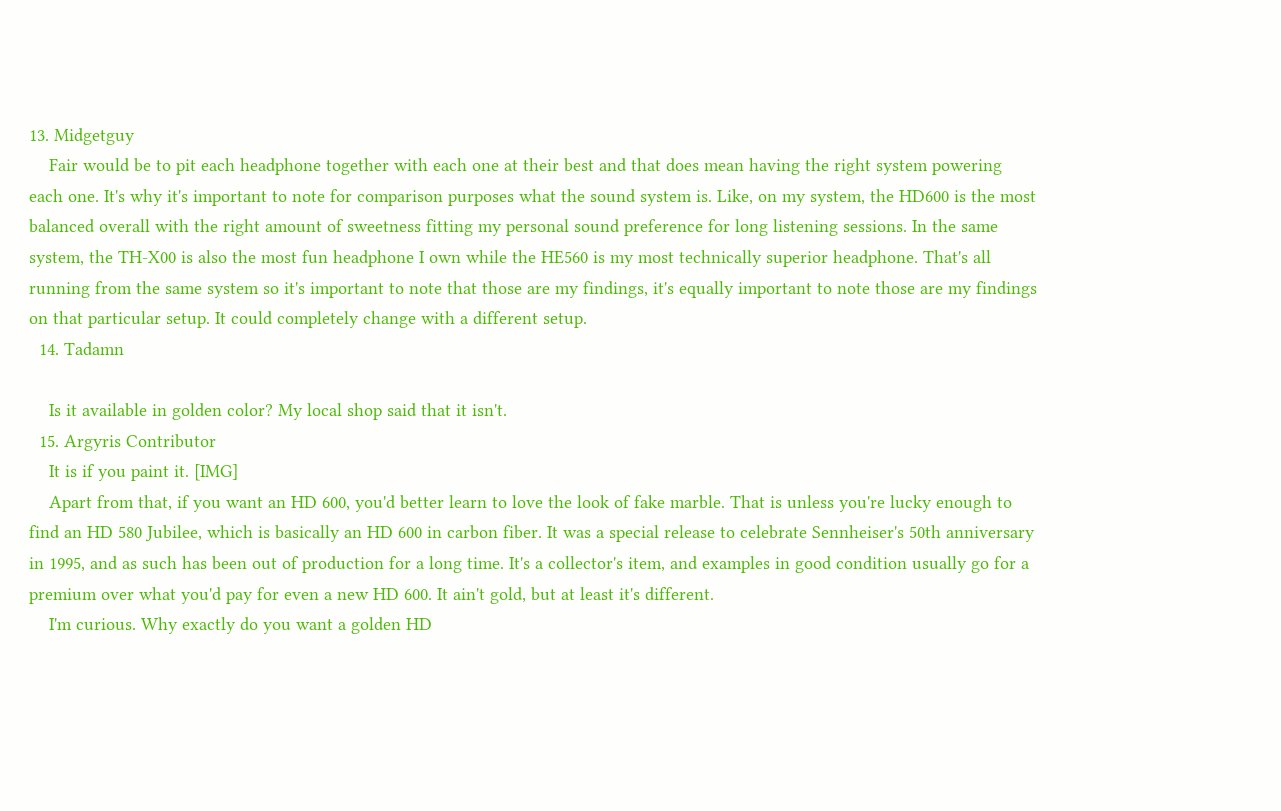13. Midgetguy
    Fair would be to pit each headphone together with each one at their best and that does mean having the right system powering each one. It's why it's important to note for comparison purposes what the sound system is. Like, on my system, the HD600 is the most balanced overall with the right amount of sweetness fitting my personal sound preference for long listening sessions. In the same system, the TH-X00 is also the most fun headphone I own while the HE560 is my most technically superior headphone. That's all running from the same system so it's important to note that those are my findings, it's equally important to note those are my findings on that particular setup. It could completely change with a different setup.
  14. Tadamn

    Is it available in golden color? My local shop said that it isn't.
  15. Argyris Contributor
    It is if you paint it. [IMG]
    Apart from that, if you want an HD 600, you'd better learn to love the look of fake marble. That is unless you're lucky enough to find an HD 580 Jubilee, which is basically an HD 600 in carbon fiber. It was a special release to celebrate Sennheiser's 50th anniversary in 1995, and as such has been out of production for a long time. It's a collector's item, and examples in good condition usually go for a premium over what you'd pay for even a new HD 600. It ain't gold, but at least it's different.
    I'm curious. Why exactly do you want a golden HD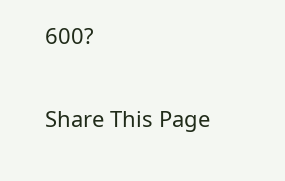600?

Share This Page